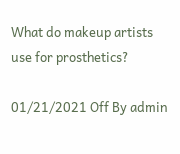What do makeup artists use for prosthetics?

01/21/2021 Off By admin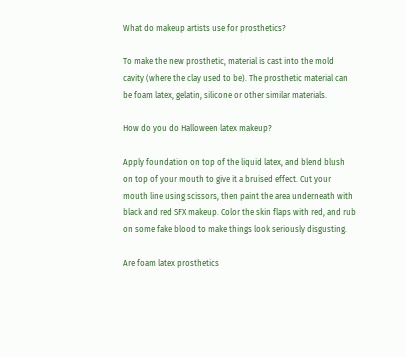What do makeup artists use for prosthetics?

To make the new prosthetic, material is cast into the mold cavity (where the clay used to be). The prosthetic material can be foam latex, gelatin, silicone or other similar materials.

How do you do Halloween latex makeup?

Apply foundation on top of the liquid latex, and blend blush on top of your mouth to give it a bruised effect. Cut your mouth line using scissors, then paint the area underneath with black and red SFX makeup. Color the skin flaps with red, and rub on some fake blood to make things look seriously disgusting.

Are foam latex prosthetics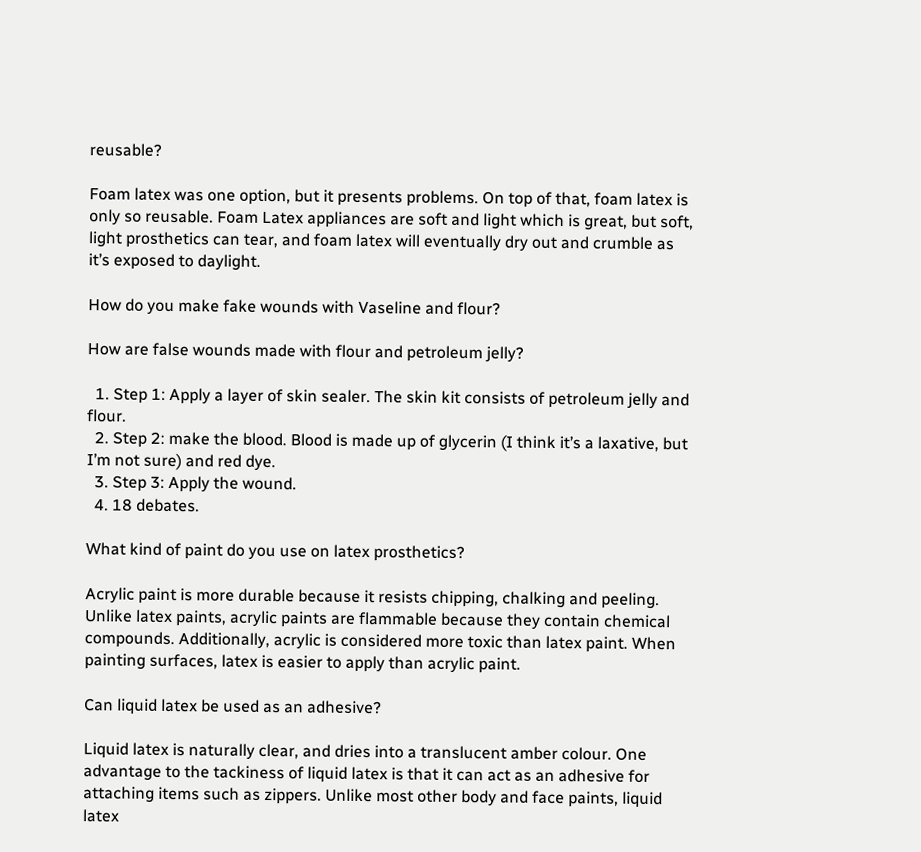reusable?

Foam latex was one option, but it presents problems. On top of that, foam latex is only so reusable. Foam Latex appliances are soft and light which is great, but soft, light prosthetics can tear, and foam latex will eventually dry out and crumble as it’s exposed to daylight.

How do you make fake wounds with Vaseline and flour?

How are false wounds made with flour and petroleum jelly?

  1. Step 1: Apply a layer of skin sealer. The skin kit consists of petroleum jelly and flour.
  2. Step 2: make the blood. Blood is made up of glycerin (I think it’s a laxative, but I’m not sure) and red dye.
  3. Step 3: Apply the wound.
  4. 18 debates.

What kind of paint do you use on latex prosthetics?

Acrylic paint is more durable because it resists chipping, chalking and peeling. Unlike latex paints, acrylic paints are flammable because they contain chemical compounds. Additionally, acrylic is considered more toxic than latex paint. When painting surfaces, latex is easier to apply than acrylic paint.

Can liquid latex be used as an adhesive?

Liquid latex is naturally clear, and dries into a translucent amber colour. One advantage to the tackiness of liquid latex is that it can act as an adhesive for attaching items such as zippers. Unlike most other body and face paints, liquid latex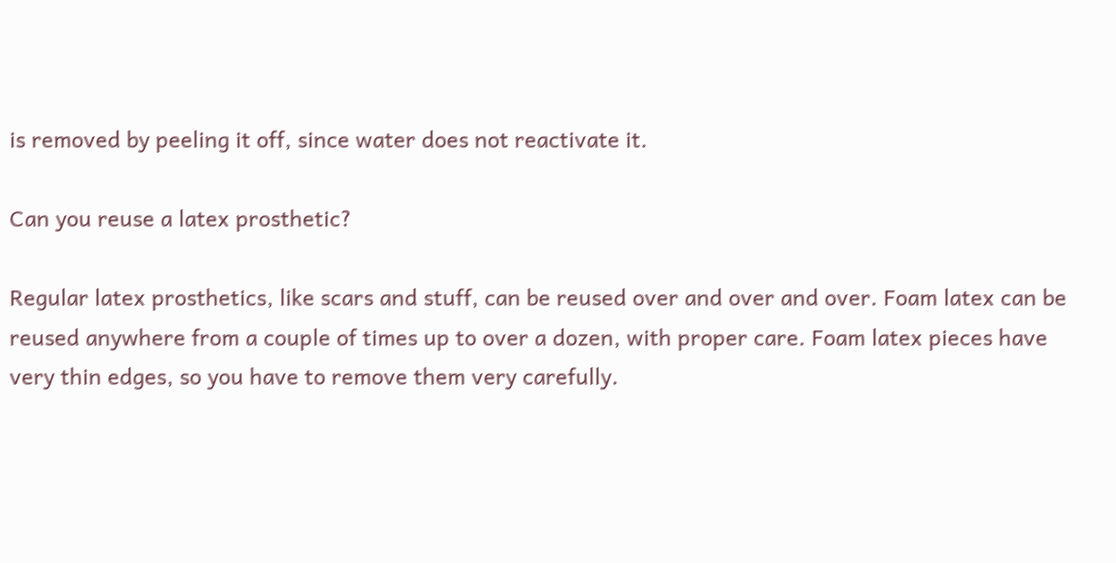is removed by peeling it off, since water does not reactivate it.

Can you reuse a latex prosthetic?

Regular latex prosthetics, like scars and stuff, can be reused over and over and over. Foam latex can be reused anywhere from a couple of times up to over a dozen, with proper care. Foam latex pieces have very thin edges, so you have to remove them very carefully.